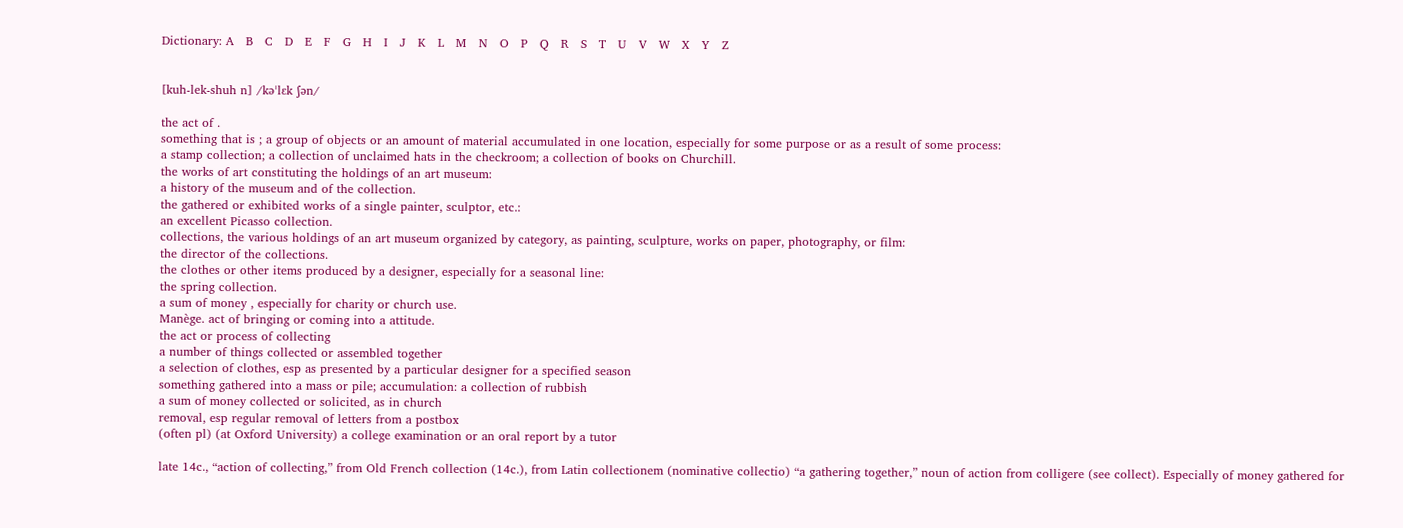Dictionary: A   B   C   D   E   F   G   H   I   J   K   L   M   N   O   P   Q   R   S   T   U   V   W   X   Y   Z


[kuh-lek-shuh n] /kəˈlɛk ʃən/

the act of .
something that is ; a group of objects or an amount of material accumulated in one location, especially for some purpose or as a result of some process:
a stamp collection; a collection of unclaimed hats in the checkroom; a collection of books on Churchill.
the works of art constituting the holdings of an art museum:
a history of the museum and of the collection.
the gathered or exhibited works of a single painter, sculptor, etc.:
an excellent Picasso collection.
collections, the various holdings of an art museum organized by category, as painting, sculpture, works on paper, photography, or film:
the director of the collections.
the clothes or other items produced by a designer, especially for a seasonal line:
the spring collection.
a sum of money , especially for charity or church use.
Manège. act of bringing or coming into a attitude.
the act or process of collecting
a number of things collected or assembled together
a selection of clothes, esp as presented by a particular designer for a specified season
something gathered into a mass or pile; accumulation: a collection of rubbish
a sum of money collected or solicited, as in church
removal, esp regular removal of letters from a postbox
(often pl) (at Oxford University) a college examination or an oral report by a tutor

late 14c., “action of collecting,” from Old French collection (14c.), from Latin collectionem (nominative collectio) “a gathering together,” noun of action from colligere (see collect). Especially of money gathered for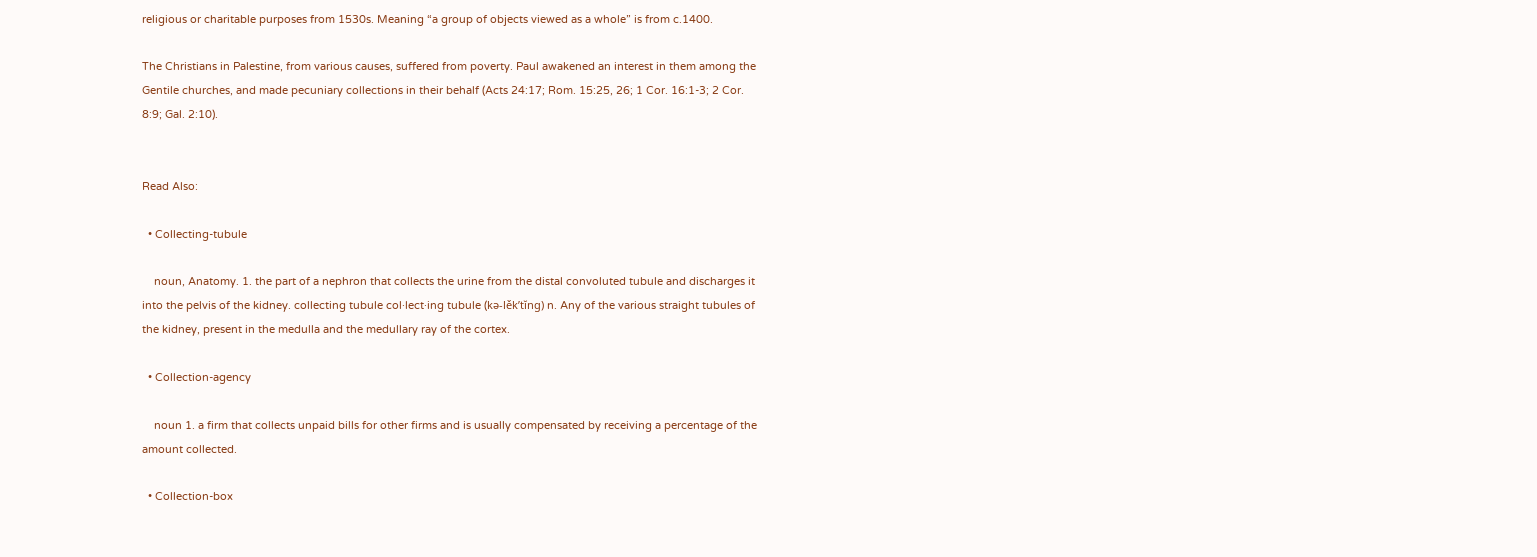religious or charitable purposes from 1530s. Meaning “a group of objects viewed as a whole” is from c.1400.

The Christians in Palestine, from various causes, suffered from poverty. Paul awakened an interest in them among the Gentile churches, and made pecuniary collections in their behalf (Acts 24:17; Rom. 15:25, 26; 1 Cor. 16:1-3; 2 Cor. 8:9; Gal. 2:10).


Read Also:

  • Collecting-tubule

    noun, Anatomy. 1. the part of a nephron that collects the urine from the distal convoluted tubule and discharges it into the pelvis of the kidney. collecting tubule col·lect·ing tubule (kə-lěk’tĭng) n. Any of the various straight tubules of the kidney, present in the medulla and the medullary ray of the cortex.

  • Collection-agency

    noun 1. a firm that collects unpaid bills for other firms and is usually compensated by receiving a percentage of the amount collected.

  • Collection-box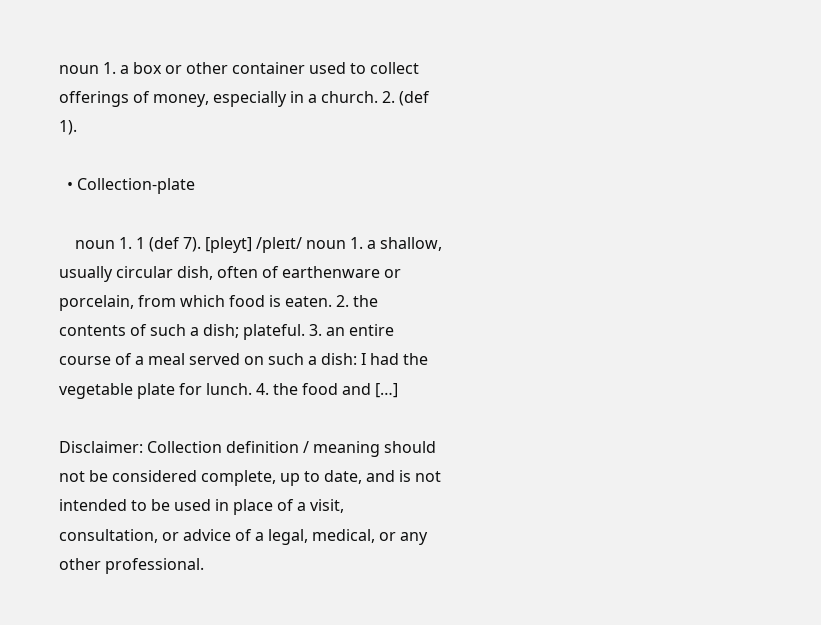noun 1. a box or other container used to collect offerings of money, especially in a church. 2. (def 1).

  • Collection-plate

    noun 1. 1 (def 7). [pleyt] /pleɪt/ noun 1. a shallow, usually circular dish, often of earthenware or porcelain, from which food is eaten. 2. the contents of such a dish; plateful. 3. an entire course of a meal served on such a dish: I had the vegetable plate for lunch. 4. the food and […]

Disclaimer: Collection definition / meaning should not be considered complete, up to date, and is not intended to be used in place of a visit, consultation, or advice of a legal, medical, or any other professional.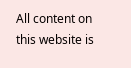All content on this website is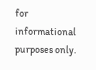for informational purposes only.